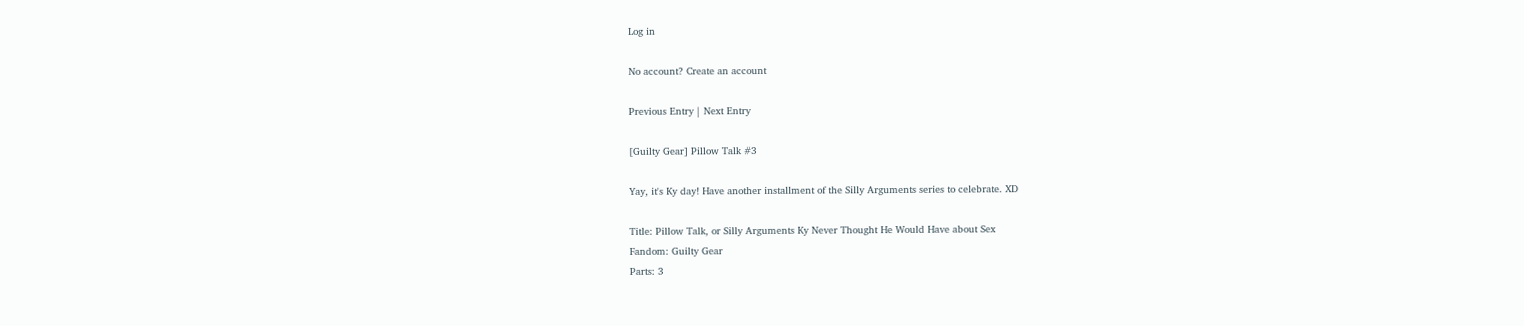Log in

No account? Create an account

Previous Entry | Next Entry

[Guilty Gear] Pillow Talk #3

Yay, it's Ky day! Have another installment of the Silly Arguments series to celebrate. XD

Title: Pillow Talk, or Silly Arguments Ky Never Thought He Would Have about Sex
Fandom: Guilty Gear
Parts: 3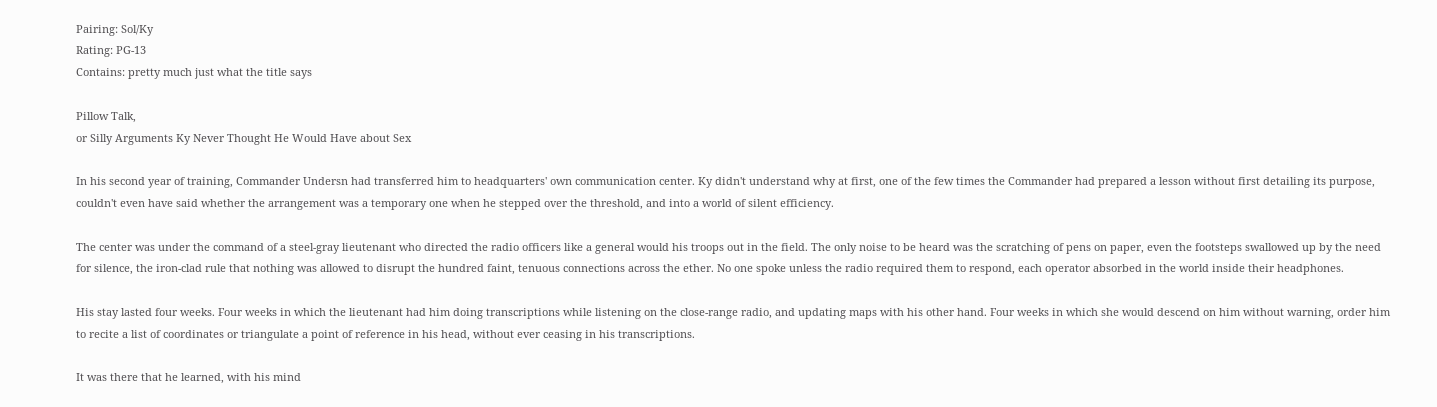Pairing: Sol/Ky
Rating: PG-13
Contains: pretty much just what the title says

Pillow Talk,
or Silly Arguments Ky Never Thought He Would Have about Sex

In his second year of training, Commander Undersn had transferred him to headquarters' own communication center. Ky didn't understand why at first, one of the few times the Commander had prepared a lesson without first detailing its purpose, couldn't even have said whether the arrangement was a temporary one when he stepped over the threshold, and into a world of silent efficiency.

The center was under the command of a steel-gray lieutenant who directed the radio officers like a general would his troops out in the field. The only noise to be heard was the scratching of pens on paper, even the footsteps swallowed up by the need for silence, the iron-clad rule that nothing was allowed to disrupt the hundred faint, tenuous connections across the ether. No one spoke unless the radio required them to respond, each operator absorbed in the world inside their headphones.

His stay lasted four weeks. Four weeks in which the lieutenant had him doing transcriptions while listening on the close-range radio, and updating maps with his other hand. Four weeks in which she would descend on him without warning, order him to recite a list of coordinates or triangulate a point of reference in his head, without ever ceasing in his transcriptions.

It was there that he learned, with his mind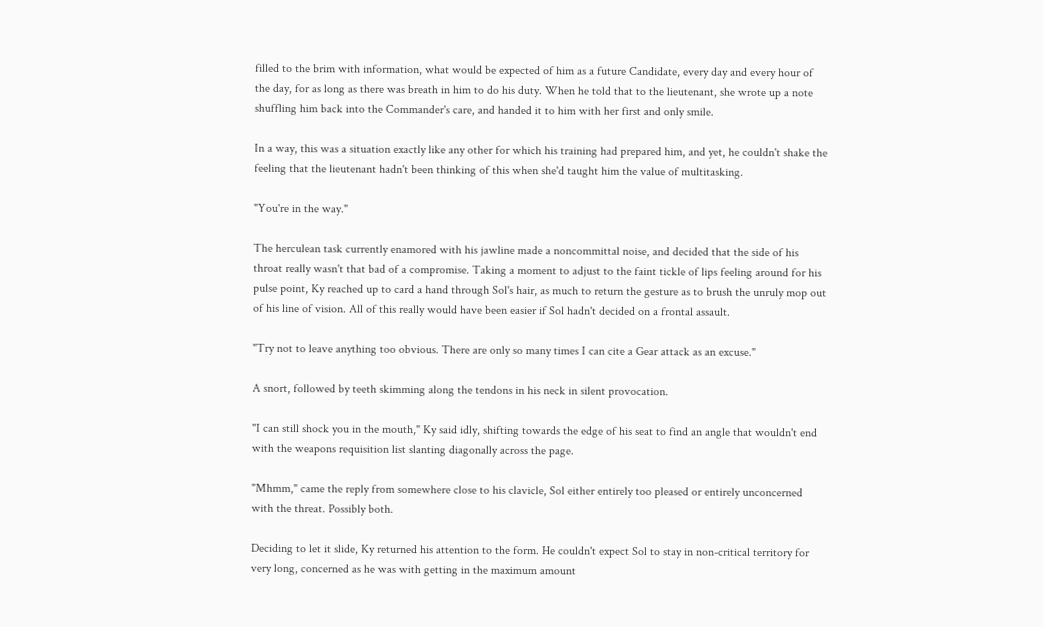filled to the brim with information, what would be expected of him as a future Candidate, every day and every hour of the day, for as long as there was breath in him to do his duty. When he told that to the lieutenant, she wrote up a note shuffling him back into the Commander's care, and handed it to him with her first and only smile.

In a way, this was a situation exactly like any other for which his training had prepared him, and yet, he couldn't shake the feeling that the lieutenant hadn't been thinking of this when she'd taught him the value of multitasking.

"You're in the way."

The herculean task currently enamored with his jawline made a noncommittal noise, and decided that the side of his throat really wasn't that bad of a compromise. Taking a moment to adjust to the faint tickle of lips feeling around for his pulse point, Ky reached up to card a hand through Sol's hair, as much to return the gesture as to brush the unruly mop out of his line of vision. All of this really would have been easier if Sol hadn't decided on a frontal assault.

"Try not to leave anything too obvious. There are only so many times I can cite a Gear attack as an excuse."

A snort, followed by teeth skimming along the tendons in his neck in silent provocation.

"I can still shock you in the mouth," Ky said idly, shifting towards the edge of his seat to find an angle that wouldn't end with the weapons requisition list slanting diagonally across the page.

"Mhmm," came the reply from somewhere close to his clavicle, Sol either entirely too pleased or entirely unconcerned with the threat. Possibly both.

Deciding to let it slide, Ky returned his attention to the form. He couldn't expect Sol to stay in non-critical territory for very long, concerned as he was with getting in the maximum amount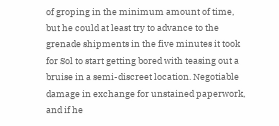of groping in the minimum amount of time, but he could at least try to advance to the grenade shipments in the five minutes it took for Sol to start getting bored with teasing out a bruise in a semi-discreet location. Negotiable damage in exchange for unstained paperwork, and if he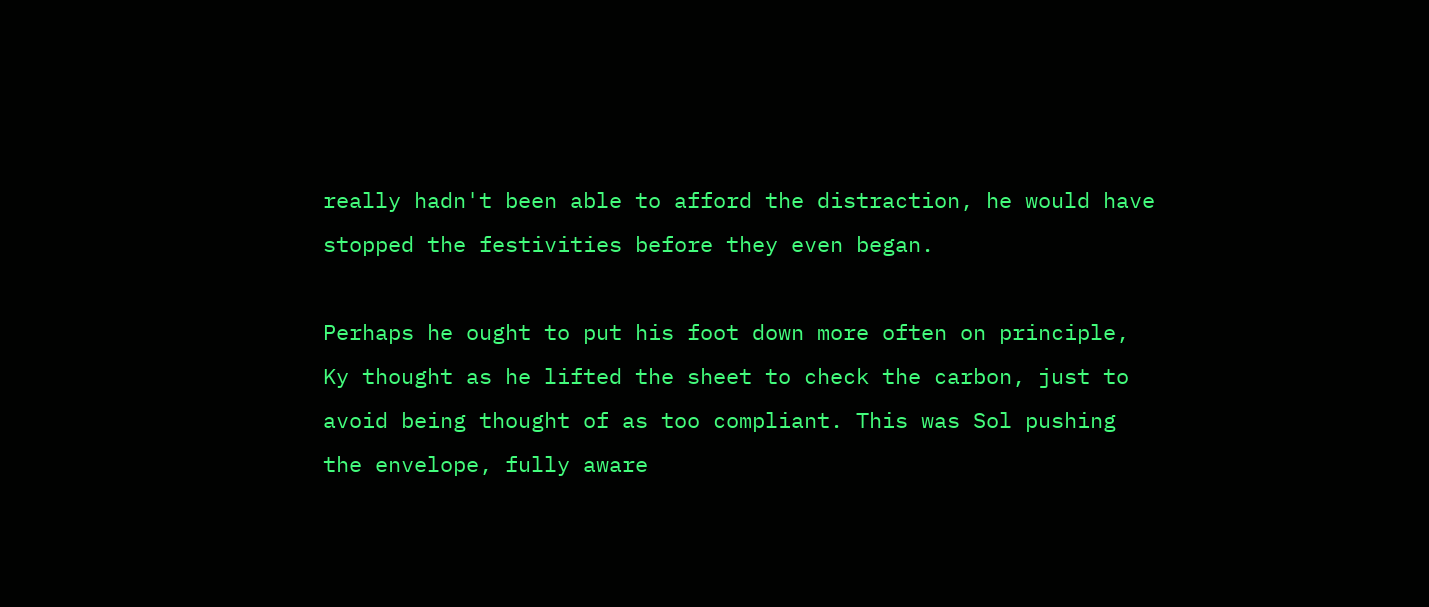really hadn't been able to afford the distraction, he would have stopped the festivities before they even began.

Perhaps he ought to put his foot down more often on principle, Ky thought as he lifted the sheet to check the carbon, just to avoid being thought of as too compliant. This was Sol pushing the envelope, fully aware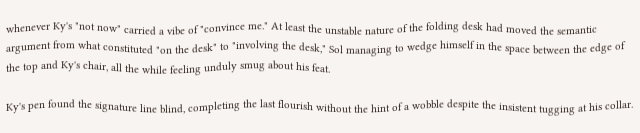whenever Ky's "not now" carried a vibe of "convince me." At least the unstable nature of the folding desk had moved the semantic argument from what constituted "on the desk" to "involving the desk," Sol managing to wedge himself in the space between the edge of the top and Ky's chair, all the while feeling unduly smug about his feat.

Ky's pen found the signature line blind, completing the last flourish without the hint of a wobble despite the insistent tugging at his collar.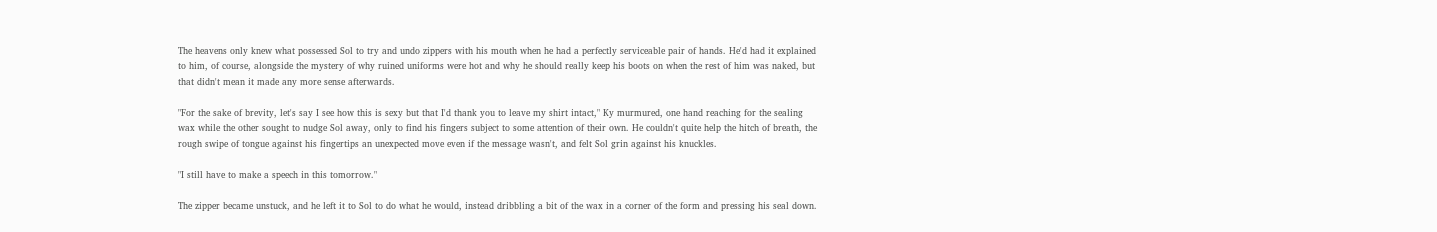The heavens only knew what possessed Sol to try and undo zippers with his mouth when he had a perfectly serviceable pair of hands. He'd had it explained to him, of course, alongside the mystery of why ruined uniforms were hot and why he should really keep his boots on when the rest of him was naked, but that didn't mean it made any more sense afterwards.

"For the sake of brevity, let's say I see how this is sexy but that I'd thank you to leave my shirt intact," Ky murmured, one hand reaching for the sealing wax while the other sought to nudge Sol away, only to find his fingers subject to some attention of their own. He couldn't quite help the hitch of breath, the rough swipe of tongue against his fingertips an unexpected move even if the message wasn't, and felt Sol grin against his knuckles.

"I still have to make a speech in this tomorrow."

The zipper became unstuck, and he left it to Sol to do what he would, instead dribbling a bit of the wax in a corner of the form and pressing his seal down.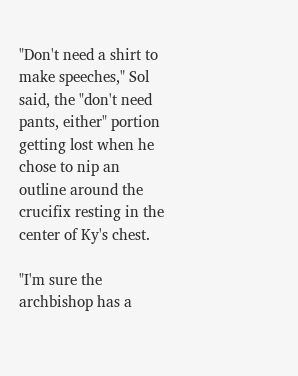"Don't need a shirt to make speeches," Sol said, the "don't need pants, either" portion getting lost when he chose to nip an outline around the crucifix resting in the center of Ky's chest.

"I'm sure the archbishop has a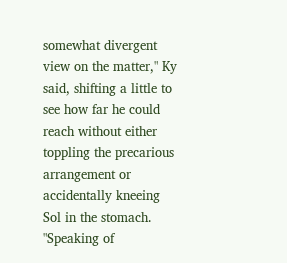somewhat divergent view on the matter," Ky said, shifting a little to see how far he could reach without either toppling the precarious arrangement or accidentally kneeing Sol in the stomach. "Speaking of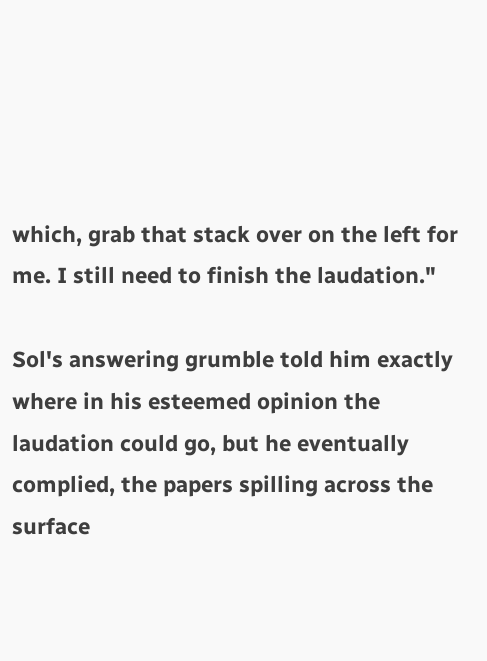which, grab that stack over on the left for me. I still need to finish the laudation."

Sol's answering grumble told him exactly where in his esteemed opinion the laudation could go, but he eventually complied, the papers spilling across the surface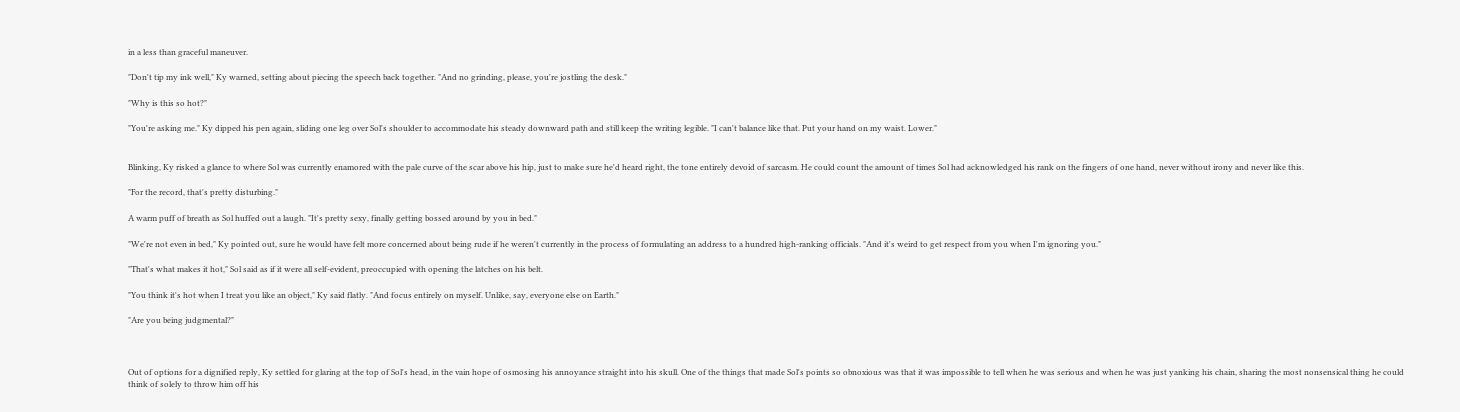in a less than graceful maneuver.

"Don't tip my ink well," Ky warned, setting about piecing the speech back together. "And no grinding, please, you're jostling the desk."

"Why is this so hot?"

"You're asking me." Ky dipped his pen again, sliding one leg over Sol's shoulder to accommodate his steady downward path and still keep the writing legible. "I can't balance like that. Put your hand on my waist. Lower."


Blinking, Ky risked a glance to where Sol was currently enamored with the pale curve of the scar above his hip, just to make sure he'd heard right, the tone entirely devoid of sarcasm. He could count the amount of times Sol had acknowledged his rank on the fingers of one hand, never without irony and never like this.

"For the record, that's pretty disturbing."

A warm puff of breath as Sol huffed out a laugh. "It's pretty sexy, finally getting bossed around by you in bed."

"We're not even in bed," Ky pointed out, sure he would have felt more concerned about being rude if he weren't currently in the process of formulating an address to a hundred high-ranking officials. "And it's weird to get respect from you when I'm ignoring you."

"That's what makes it hot," Sol said as if it were all self-evident, preoccupied with opening the latches on his belt.

"You think it's hot when I treat you like an object," Ky said flatly. "And focus entirely on myself. Unlike, say, everyone else on Earth."

"Are you being judgmental?"



Out of options for a dignified reply, Ky settled for glaring at the top of Sol's head, in the vain hope of osmosing his annoyance straight into his skull. One of the things that made Sol's points so obnoxious was that it was impossible to tell when he was serious and when he was just yanking his chain, sharing the most nonsensical thing he could think of solely to throw him off his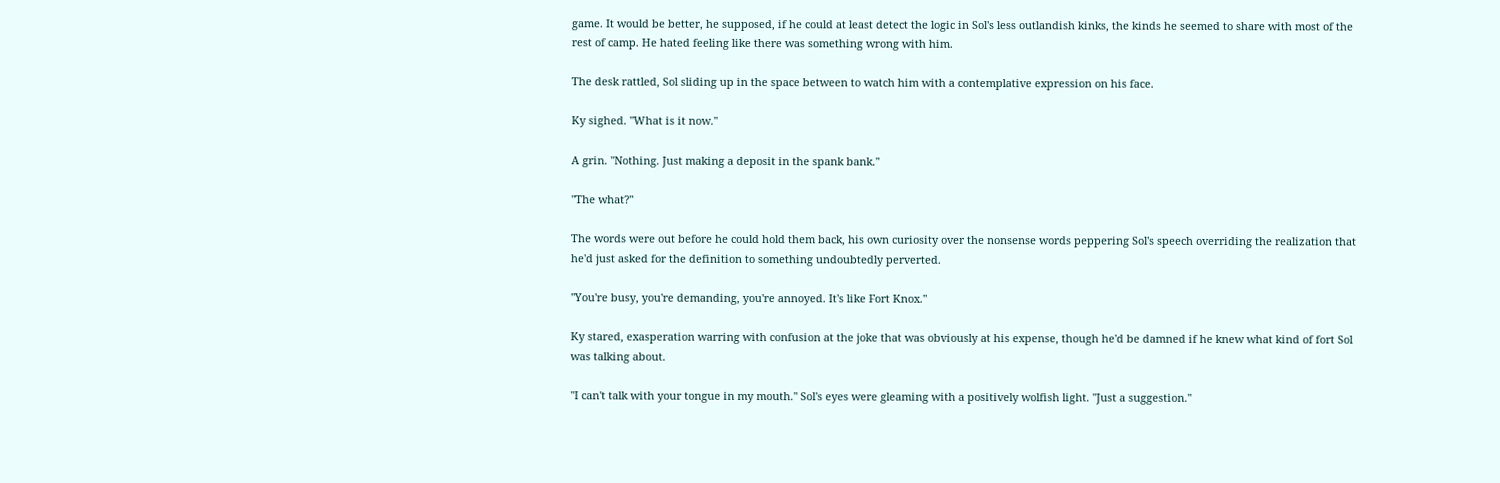game. It would be better, he supposed, if he could at least detect the logic in Sol's less outlandish kinks, the kinds he seemed to share with most of the rest of camp. He hated feeling like there was something wrong with him.

The desk rattled, Sol sliding up in the space between to watch him with a contemplative expression on his face.

Ky sighed. "What is it now."

A grin. "Nothing. Just making a deposit in the spank bank."

"The what?"

The words were out before he could hold them back, his own curiosity over the nonsense words peppering Sol's speech overriding the realization that he'd just asked for the definition to something undoubtedly perverted.

"You're busy, you're demanding, you're annoyed. It's like Fort Knox."

Ky stared, exasperation warring with confusion at the joke that was obviously at his expense, though he'd be damned if he knew what kind of fort Sol was talking about.

"I can't talk with your tongue in my mouth." Sol's eyes were gleaming with a positively wolfish light. "Just a suggestion."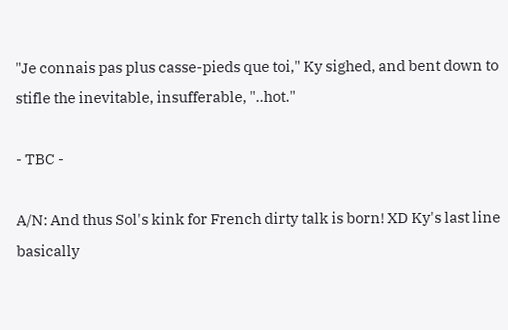"Je connais pas plus casse-pieds que toi," Ky sighed, and bent down to stifle the inevitable, insufferable, "..hot."

- TBC -

A/N: And thus Sol's kink for French dirty talk is born! XD Ky's last line basically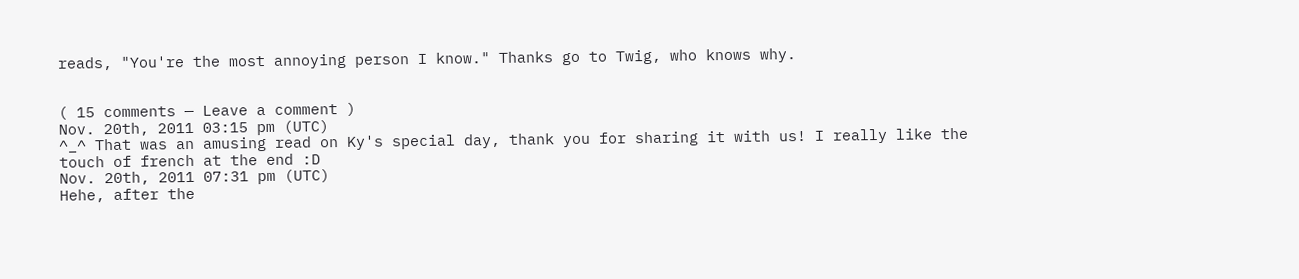reads, "You're the most annoying person I know." Thanks go to Twig, who knows why.


( 15 comments — Leave a comment )
Nov. 20th, 2011 03:15 pm (UTC)
^_^ That was an amusing read on Ky's special day, thank you for sharing it with us! I really like the touch of french at the end :D
Nov. 20th, 2011 07:31 pm (UTC)
Hehe, after the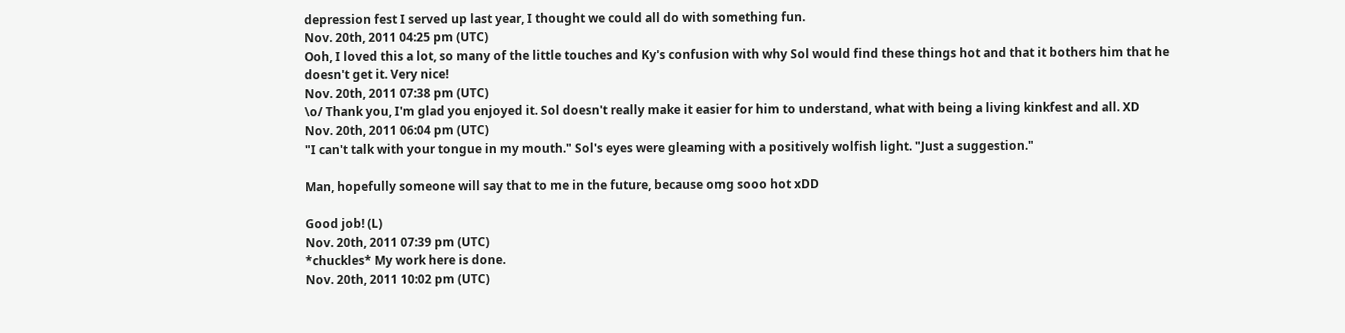depression fest I served up last year, I thought we could all do with something fun.
Nov. 20th, 2011 04:25 pm (UTC)
Ooh, I loved this a lot, so many of the little touches and Ky's confusion with why Sol would find these things hot and that it bothers him that he doesn't get it. Very nice!
Nov. 20th, 2011 07:38 pm (UTC)
\o/ Thank you, I'm glad you enjoyed it. Sol doesn't really make it easier for him to understand, what with being a living kinkfest and all. XD
Nov. 20th, 2011 06:04 pm (UTC)
"I can't talk with your tongue in my mouth." Sol's eyes were gleaming with a positively wolfish light. "Just a suggestion."

Man, hopefully someone will say that to me in the future, because omg sooo hot xDD

Good job! (L)
Nov. 20th, 2011 07:39 pm (UTC)
*chuckles* My work here is done.
Nov. 20th, 2011 10:02 pm (UTC)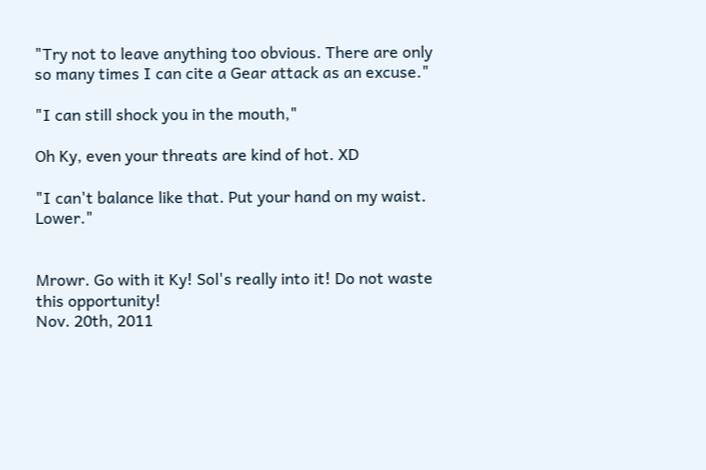"Try not to leave anything too obvious. There are only so many times I can cite a Gear attack as an excuse."

"I can still shock you in the mouth,"

Oh Ky, even your threats are kind of hot. XD

"I can't balance like that. Put your hand on my waist. Lower."


Mrowr. Go with it Ky! Sol's really into it! Do not waste this opportunity!
Nov. 20th, 2011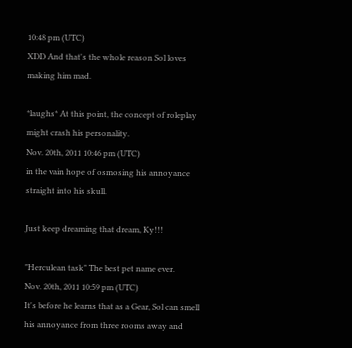10:48 pm (UTC)
XDD And that's the whole reason Sol loves making him mad.

*laughs* At this point, the concept of roleplay might crash his personality.
Nov. 20th, 2011 10:46 pm (UTC)
in the vain hope of osmosing his annoyance straight into his skull.

Just keep dreaming that dream, Ky!!!

"Herculean task" The best pet name ever.
Nov. 20th, 2011 10:59 pm (UTC)
It's before he learns that as a Gear, Sol can smell his annoyance from three rooms away and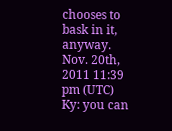chooses to bask in it, anyway.
Nov. 20th, 2011 11:39 pm (UTC)
Ky: you can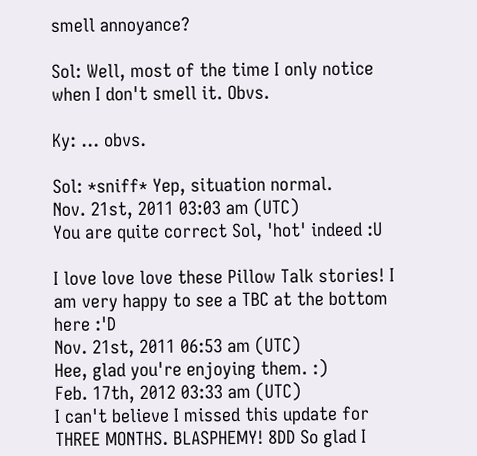smell annoyance?

Sol: Well, most of the time I only notice when I don't smell it. Obvs.

Ky: ... obvs.

Sol: *sniff* Yep, situation normal.
Nov. 21st, 2011 03:03 am (UTC)
You are quite correct Sol, 'hot' indeed :U

I love love love these Pillow Talk stories! I am very happy to see a TBC at the bottom here :'D
Nov. 21st, 2011 06:53 am (UTC)
Hee, glad you're enjoying them. :)
Feb. 17th, 2012 03:33 am (UTC)
I can't believe I missed this update for THREE MONTHS. BLASPHEMY! 8DD So glad I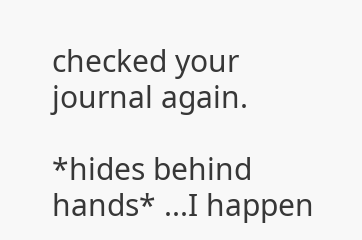checked your journal again.

*hides behind hands* ...I happen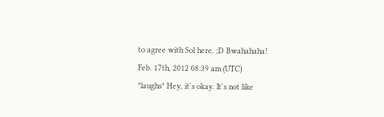to agree with Sol here. ;D Bwahahaha!
Feb. 17th, 2012 08:39 am (UTC)
*laughs* Hey, it's okay. It's not like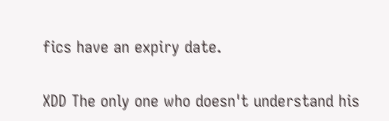fics have an expiry date.

XDD The only one who doesn't understand his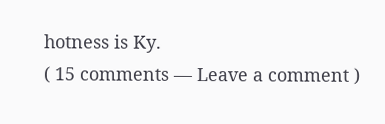hotness is Ky.
( 15 comments — Leave a comment )